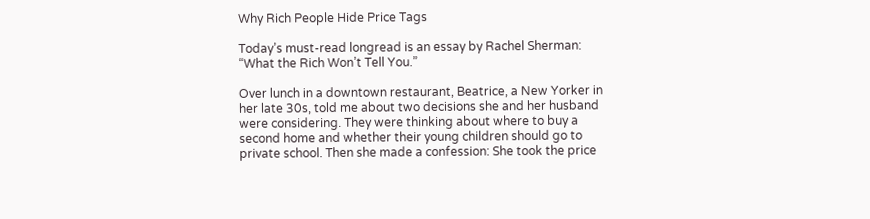Why Rich People Hide Price Tags

Today’s must-read longread is an essay by Rachel Sherman: “What the Rich Won’t Tell You.”

Over lunch in a downtown restaurant, Beatrice, a New Yorker in her late 30s, told me about two decisions she and her husband were considering. They were thinking about where to buy a second home and whether their young children should go to private school. Then she made a confession: She took the price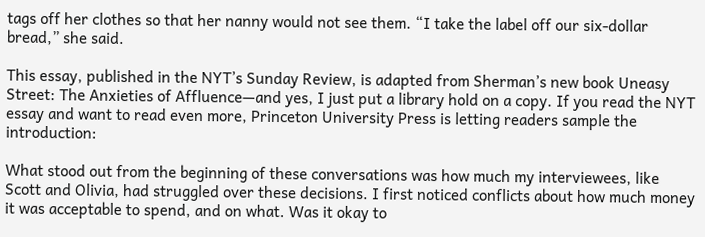tags off her clothes so that her nanny would not see them. “I take the label off our six-dollar bread,” she said.

This essay, published in the NYT’s Sunday Review, is adapted from Sherman’s new book Uneasy Street: The Anxieties of Affluence—and yes, I just put a library hold on a copy. If you read the NYT essay and want to read even more, Princeton University Press is letting readers sample the introduction:

What stood out from the beginning of these conversations was how much my interviewees, like Scott and Olivia, had struggled over these decisions. I first noticed conflicts about how much money it was acceptable to spend, and on what. Was it okay to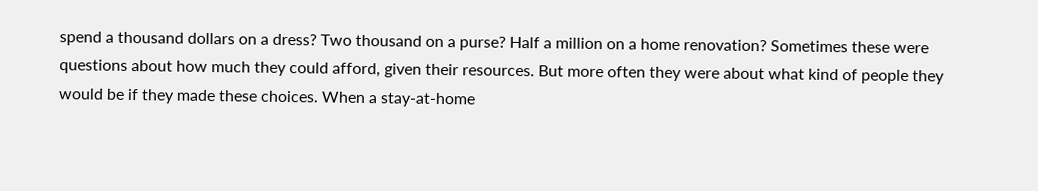spend a thousand dollars on a dress? Two thousand on a purse? Half a million on a home renovation? Sometimes these were questions about how much they could afford, given their resources. But more often they were about what kind of people they would be if they made these choices. When a stay-at-home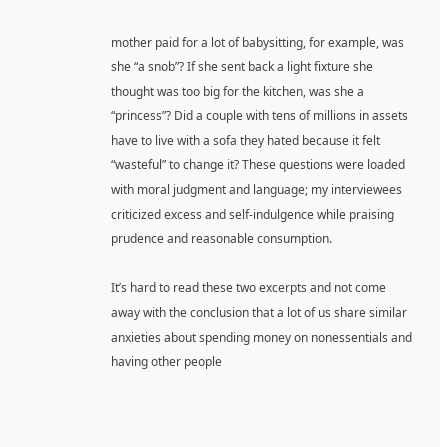mother paid for a lot of babysitting, for example, was she “a snob”? If she sent back a light fixture she thought was too big for the kitchen, was she a “princess”? Did a couple with tens of millions in assets have to live with a sofa they hated because it felt “wasteful” to change it? These questions were loaded with moral judgment and language; my interviewees criticized excess and self-indulgence while praising prudence and reasonable consumption.

It’s hard to read these two excerpts and not come away with the conclusion that a lot of us share similar anxieties about spending money on nonessentials and having other people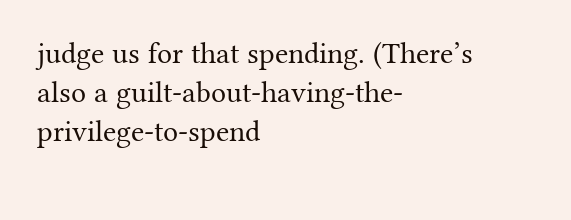judge us for that spending. (There’s also a guilt-about-having-the-privilege-to-spend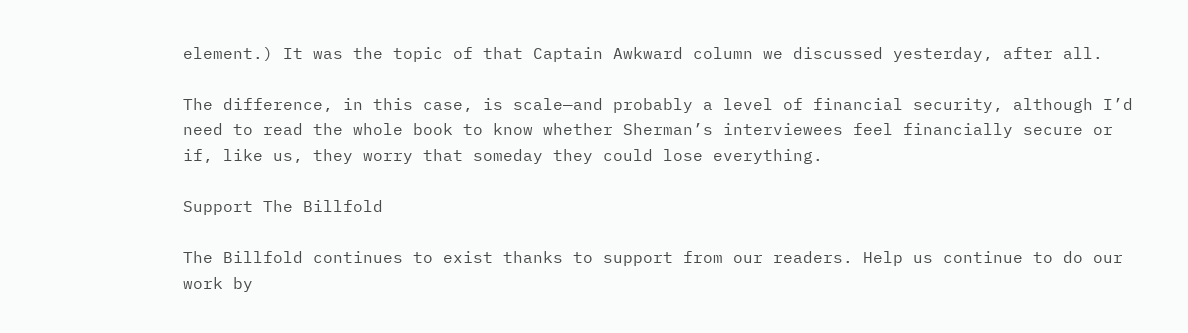element.) It was the topic of that Captain Awkward column we discussed yesterday, after all.

The difference, in this case, is scale—and probably a level of financial security, although I’d need to read the whole book to know whether Sherman’s interviewees feel financially secure or if, like us, they worry that someday they could lose everything.

Support The Billfold

The Billfold continues to exist thanks to support from our readers. Help us continue to do our work by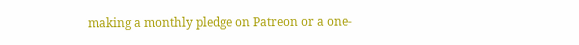making a monthly pledge on Patreon or a one-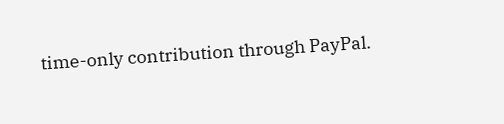time-only contribution through PayPal.